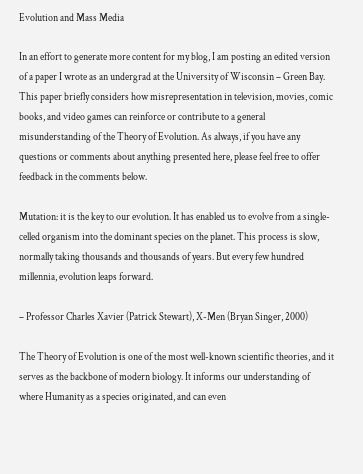Evolution and Mass Media

In an effort to generate more content for my blog, I am posting an edited version of a paper I wrote as an undergrad at the University of Wisconsin – Green Bay. This paper briefly considers how misrepresentation in television, movies, comic books, and video games can reinforce or contribute to a general misunderstanding of the Theory of Evolution. As always, if you have any questions or comments about anything presented here, please feel free to offer feedback in the comments below.

Mutation: it is the key to our evolution. It has enabled us to evolve from a single-celled organism into the dominant species on the planet. This process is slow, normally taking thousands and thousands of years. But every few hundred millennia, evolution leaps forward.

– Professor Charles Xavier (Patrick Stewart), X-Men (Bryan Singer, 2000)

The Theory of Evolution is one of the most well-known scientific theories, and it serves as the backbone of modern biology. It informs our understanding of where Humanity as a species originated, and can even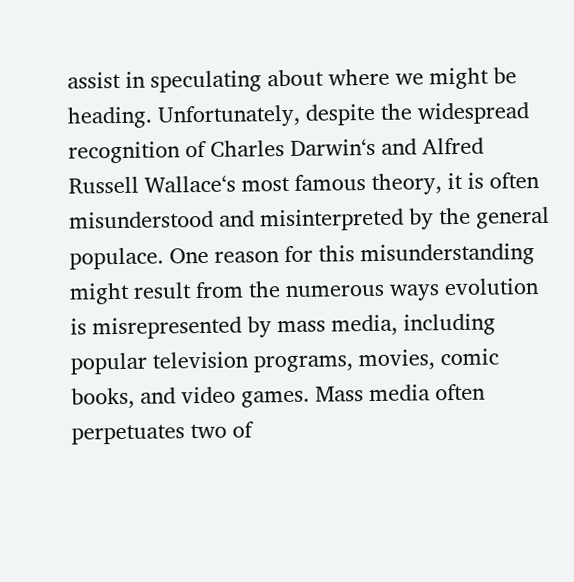assist in speculating about where we might be heading. Unfortunately, despite the widespread recognition of Charles Darwin‘s and Alfred Russell Wallace‘s most famous theory, it is often misunderstood and misinterpreted by the general populace. One reason for this misunderstanding might result from the numerous ways evolution is misrepresented by mass media, including popular television programs, movies, comic books, and video games. Mass media often perpetuates two of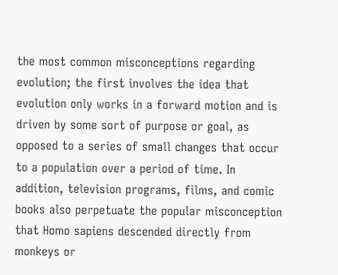the most common misconceptions regarding evolution; the first involves the idea that evolution only works in a forward motion and is driven by some sort of purpose or goal, as opposed to a series of small changes that occur to a population over a period of time. In addition, television programs, films, and comic books also perpetuate the popular misconception that Homo sapiens descended directly from monkeys or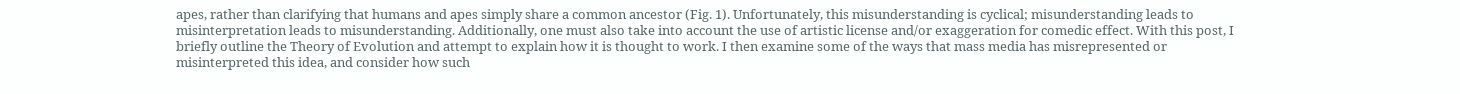apes, rather than clarifying that humans and apes simply share a common ancestor (Fig. 1). Unfortunately, this misunderstanding is cyclical; misunderstanding leads to misinterpretation leads to misunderstanding. Additionally, one must also take into account the use of artistic license and/or exaggeration for comedic effect. With this post, I briefly outline the Theory of Evolution and attempt to explain how it is thought to work. I then examine some of the ways that mass media has misrepresented or misinterpreted this idea, and consider how such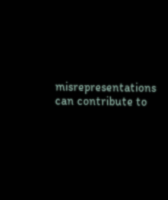misrepresentations can contribute to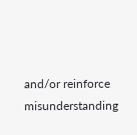and/or reinforce misunderstanding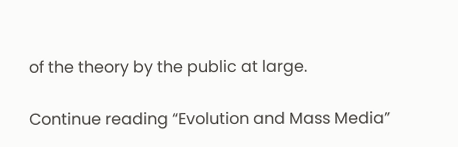of the theory by the public at large.

Continue reading “Evolution and Mass Media”